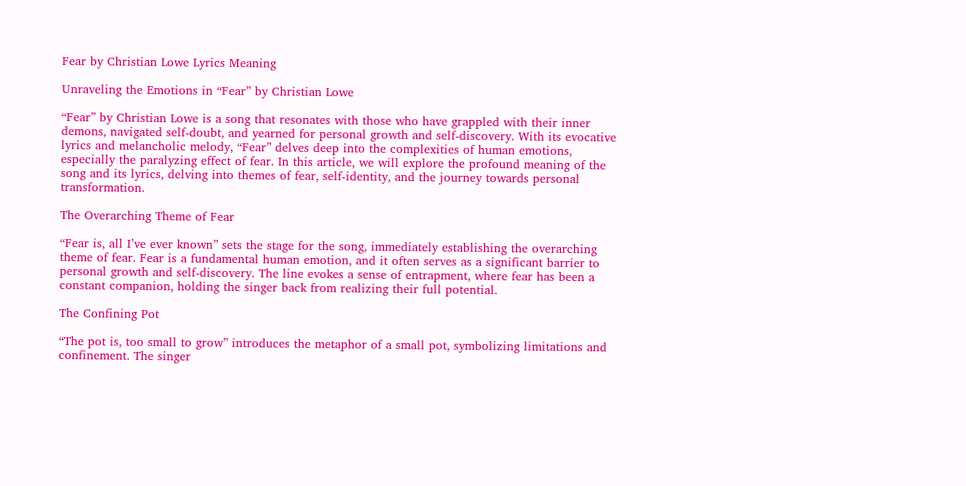Fear by Christian Lowe Lyrics Meaning

Unraveling the Emotions in “Fear” by Christian Lowe

“Fear” by Christian Lowe is a song that resonates with those who have grappled with their inner demons, navigated self-doubt, and yearned for personal growth and self-discovery. With its evocative lyrics and melancholic melody, “Fear” delves deep into the complexities of human emotions, especially the paralyzing effect of fear. In this article, we will explore the profound meaning of the song and its lyrics, delving into themes of fear, self-identity, and the journey towards personal transformation.

The Overarching Theme of Fear

“Fear is, all I’ve ever known” sets the stage for the song, immediately establishing the overarching theme of fear. Fear is a fundamental human emotion, and it often serves as a significant barrier to personal growth and self-discovery. The line evokes a sense of entrapment, where fear has been a constant companion, holding the singer back from realizing their full potential.

The Confining Pot

“The pot is, too small to grow” introduces the metaphor of a small pot, symbolizing limitations and confinement. The singer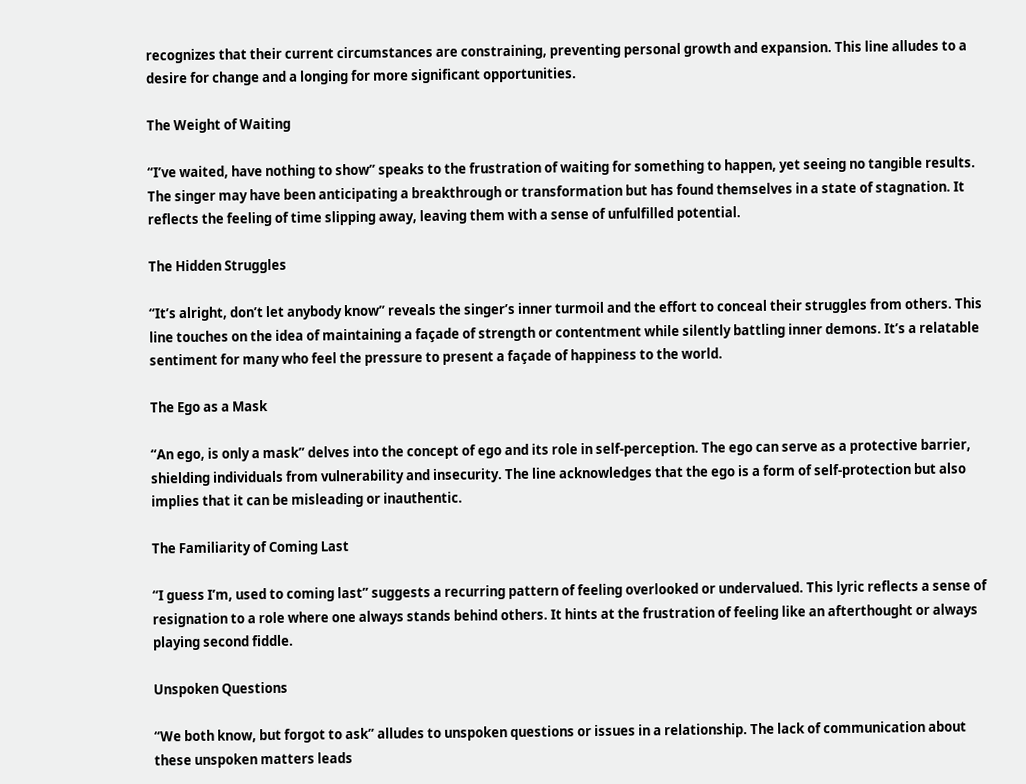recognizes that their current circumstances are constraining, preventing personal growth and expansion. This line alludes to a desire for change and a longing for more significant opportunities.

The Weight of Waiting

“I’ve waited, have nothing to show” speaks to the frustration of waiting for something to happen, yet seeing no tangible results. The singer may have been anticipating a breakthrough or transformation but has found themselves in a state of stagnation. It reflects the feeling of time slipping away, leaving them with a sense of unfulfilled potential.

The Hidden Struggles

“It’s alright, don’t let anybody know” reveals the singer’s inner turmoil and the effort to conceal their struggles from others. This line touches on the idea of maintaining a façade of strength or contentment while silently battling inner demons. It’s a relatable sentiment for many who feel the pressure to present a façade of happiness to the world.

The Ego as a Mask

“An ego, is only a mask” delves into the concept of ego and its role in self-perception. The ego can serve as a protective barrier, shielding individuals from vulnerability and insecurity. The line acknowledges that the ego is a form of self-protection but also implies that it can be misleading or inauthentic.

The Familiarity of Coming Last

“I guess I’m, used to coming last” suggests a recurring pattern of feeling overlooked or undervalued. This lyric reflects a sense of resignation to a role where one always stands behind others. It hints at the frustration of feeling like an afterthought or always playing second fiddle.

Unspoken Questions

“We both know, but forgot to ask” alludes to unspoken questions or issues in a relationship. The lack of communication about these unspoken matters leads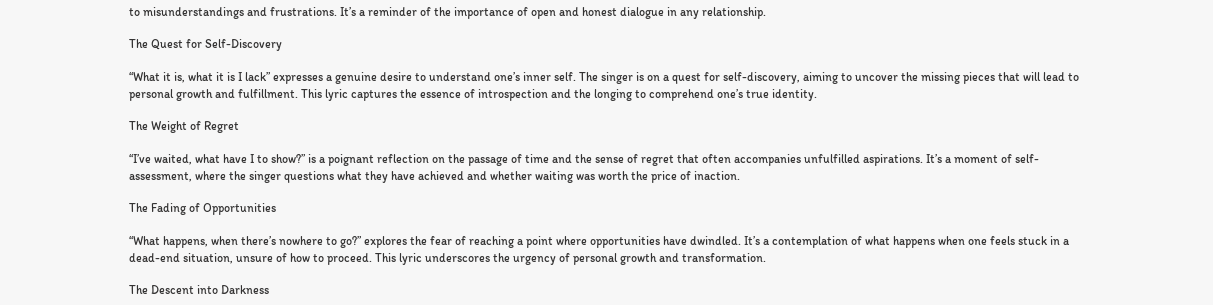to misunderstandings and frustrations. It’s a reminder of the importance of open and honest dialogue in any relationship.

The Quest for Self-Discovery

“What it is, what it is I lack” expresses a genuine desire to understand one’s inner self. The singer is on a quest for self-discovery, aiming to uncover the missing pieces that will lead to personal growth and fulfillment. This lyric captures the essence of introspection and the longing to comprehend one’s true identity.

The Weight of Regret

“I’ve waited, what have I to show?” is a poignant reflection on the passage of time and the sense of regret that often accompanies unfulfilled aspirations. It’s a moment of self-assessment, where the singer questions what they have achieved and whether waiting was worth the price of inaction.

The Fading of Opportunities

“What happens, when there’s nowhere to go?” explores the fear of reaching a point where opportunities have dwindled. It’s a contemplation of what happens when one feels stuck in a dead-end situation, unsure of how to proceed. This lyric underscores the urgency of personal growth and transformation.

The Descent into Darkness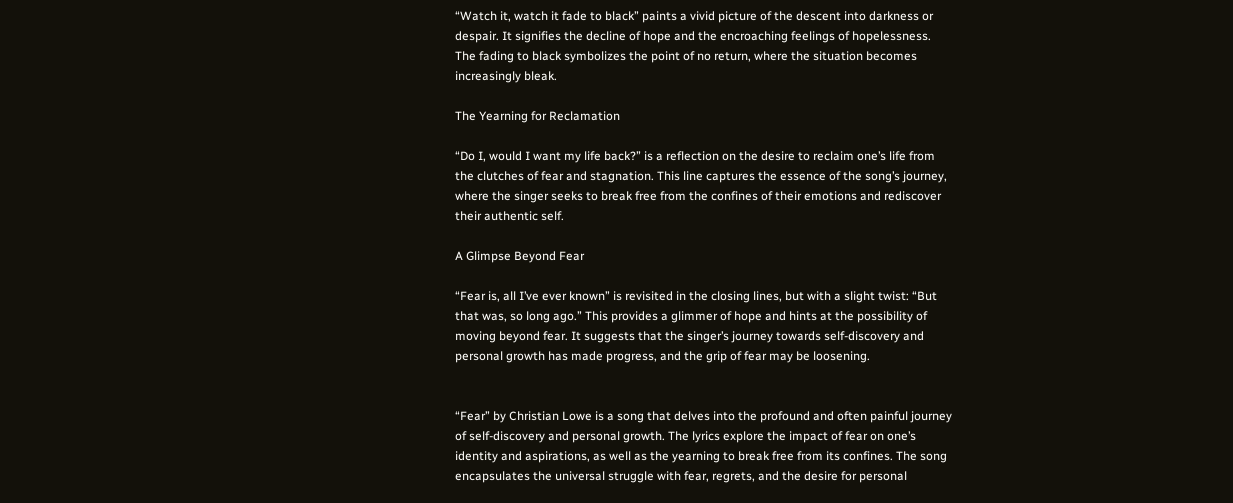“Watch it, watch it fade to black” paints a vivid picture of the descent into darkness or despair. It signifies the decline of hope and the encroaching feelings of hopelessness. The fading to black symbolizes the point of no return, where the situation becomes increasingly bleak.

The Yearning for Reclamation

“Do I, would I want my life back?” is a reflection on the desire to reclaim one’s life from the clutches of fear and stagnation. This line captures the essence of the song’s journey, where the singer seeks to break free from the confines of their emotions and rediscover their authentic self.

A Glimpse Beyond Fear

“Fear is, all I’ve ever known” is revisited in the closing lines, but with a slight twist: “But that was, so long ago.” This provides a glimmer of hope and hints at the possibility of moving beyond fear. It suggests that the singer’s journey towards self-discovery and personal growth has made progress, and the grip of fear may be loosening.


“Fear” by Christian Lowe is a song that delves into the profound and often painful journey of self-discovery and personal growth. The lyrics explore the impact of fear on one’s identity and aspirations, as well as the yearning to break free from its confines. The song encapsulates the universal struggle with fear, regrets, and the desire for personal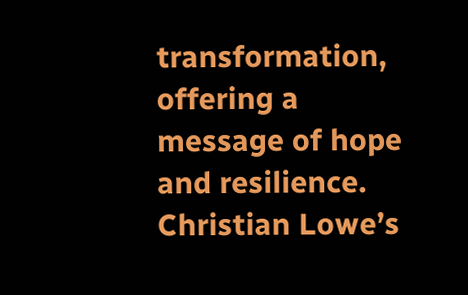transformation, offering a message of hope and resilience. Christian Lowe’s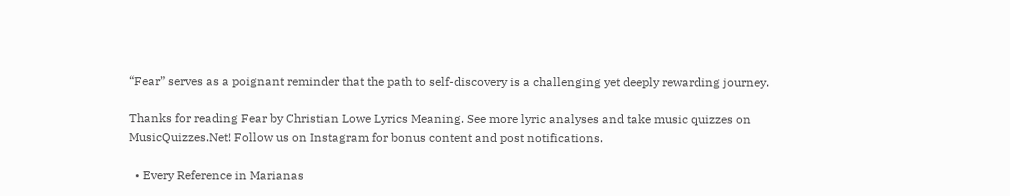“Fear” serves as a poignant reminder that the path to self-discovery is a challenging yet deeply rewarding journey.

Thanks for reading Fear by Christian Lowe Lyrics Meaning. See more lyric analyses and take music quizzes on MusicQuizzes.Net! Follow us on Instagram for bonus content and post notifications.

  • Every Reference in Marianas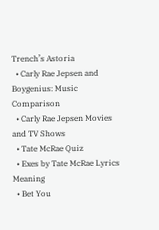Trench’s Astoria
  • Carly Rae Jepsen and Boygenius: Music Comparison
  • Carly Rae Jepsen Movies and TV Shows
  • Tate McRae Quiz
  • Exes by Tate McRae Lyrics Meaning
  • Bet You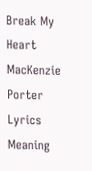Break My Heart MacKenzie Porter Lyrics Meaning